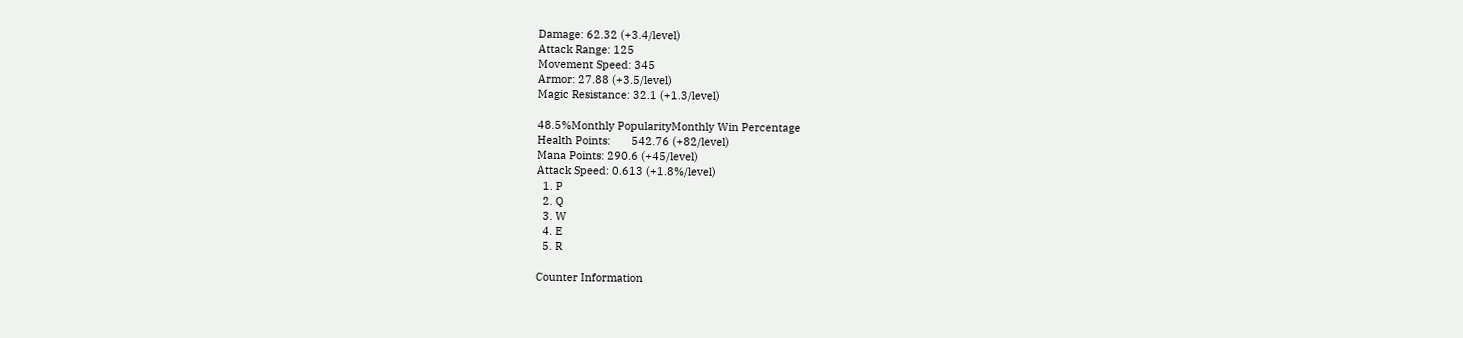Damage: 62.32 (+3.4/level)
Attack Range: 125
Movement Speed: 345
Armor: 27.88 (+3.5/level)
Magic Resistance: 32.1 (+1.3/level)

48.5%Monthly PopularityMonthly Win Percentage
Health Points:       542.76 (+82/level)
Mana Points: 290.6 (+45/level)
Attack Speed: 0.613 (+1.8%/level)
  1. P
  2. Q
  3. W
  4. E
  5. R

Counter Information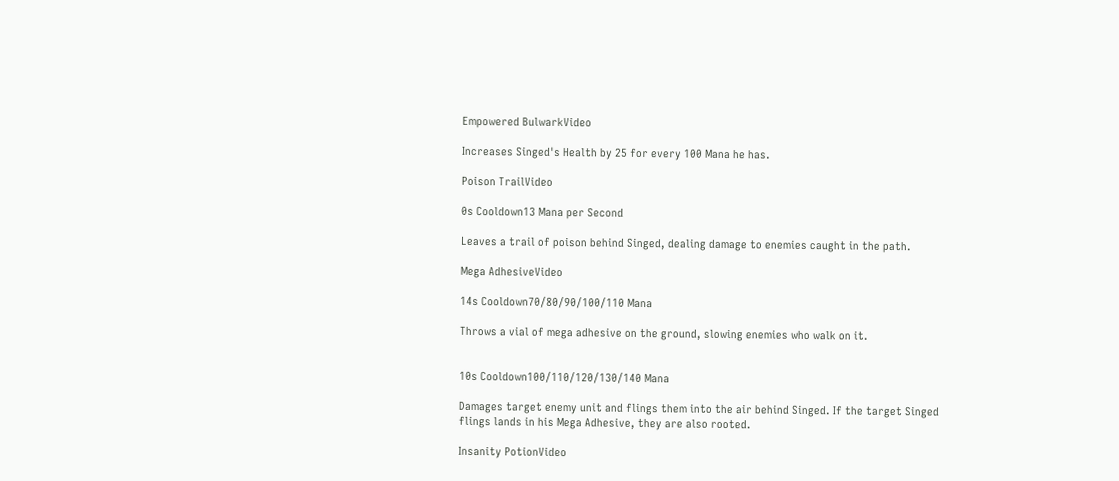Empowered BulwarkVideo

Increases Singed's Health by 25 for every 100 Mana he has.

Poison TrailVideo

0s Cooldown13 Mana per Second

Leaves a trail of poison behind Singed, dealing damage to enemies caught in the path.

Mega AdhesiveVideo

14s Cooldown70/80/90/100/110 Mana

Throws a vial of mega adhesive on the ground, slowing enemies who walk on it.


10s Cooldown100/110/120/130/140 Mana

Damages target enemy unit and flings them into the air behind Singed. If the target Singed flings lands in his Mega Adhesive, they are also rooted.

Insanity PotionVideo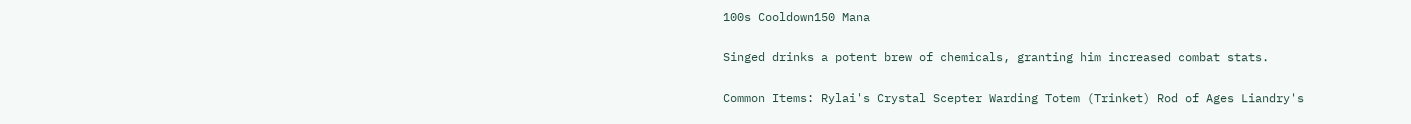100s Cooldown150 Mana

Singed drinks a potent brew of chemicals, granting him increased combat stats.

Common Items: Rylai's Crystal Scepter Warding Totem (Trinket) Rod of Ages Liandry's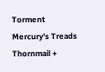Torment Mercury's Treads Thornmail +